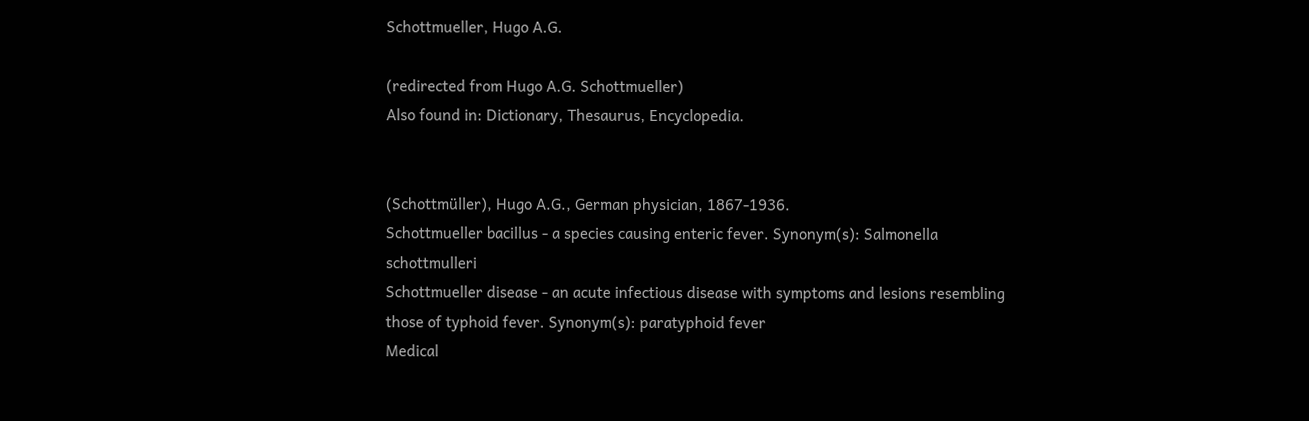Schottmueller, Hugo A.G.

(redirected from Hugo A.G. Schottmueller)
Also found in: Dictionary, Thesaurus, Encyclopedia.


(Schottmüller), Hugo A.G., German physician, 1867-1936.
Schottmueller bacillus - a species causing enteric fever. Synonym(s): Salmonella schottmulleri
Schottmueller disease - an acute infectious disease with symptoms and lesions resembling those of typhoid fever. Synonym(s): paratyphoid fever
Medical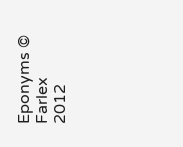Eponyms © Farlex 2012